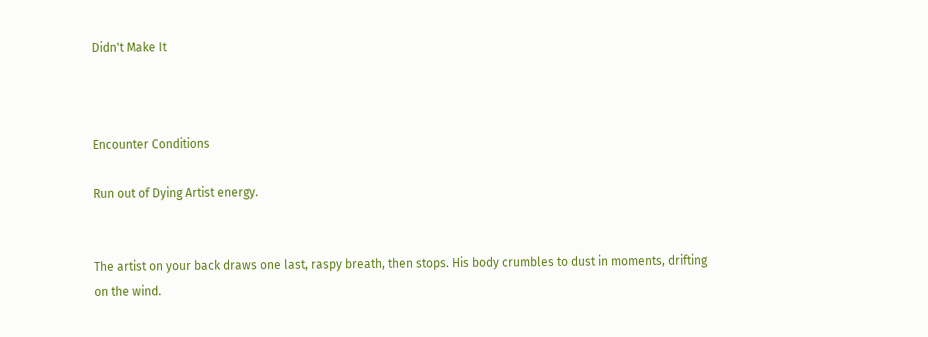Didn't Make It



Encounter Conditions

Run out of Dying Artist energy.


The artist on your back draws one last, raspy breath, then stops. His body crumbles to dust in moments, drifting on the wind.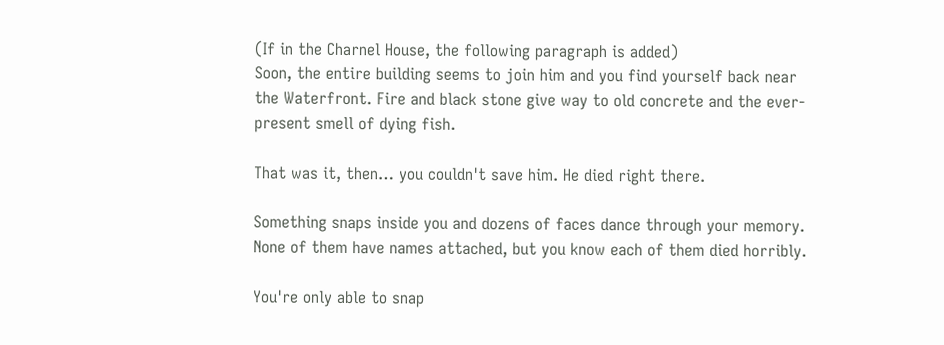(If in the Charnel House, the following paragraph is added)
Soon, the entire building seems to join him and you find yourself back near the Waterfront. Fire and black stone give way to old concrete and the ever-present smell of dying fish.

That was it, then… you couldn't save him. He died right there.

Something snaps inside you and dozens of faces dance through your memory. None of them have names attached, but you know each of them died horribly.

You're only able to snap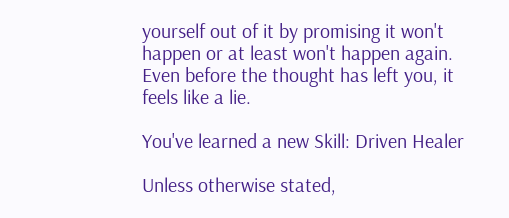yourself out of it by promising it won't happen or at least won't happen again. Even before the thought has left you, it feels like a lie.

You've learned a new Skill: Driven Healer

Unless otherwise stated,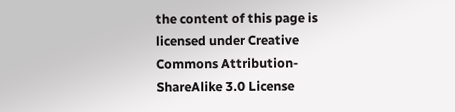the content of this page is licensed under Creative Commons Attribution-ShareAlike 3.0 License